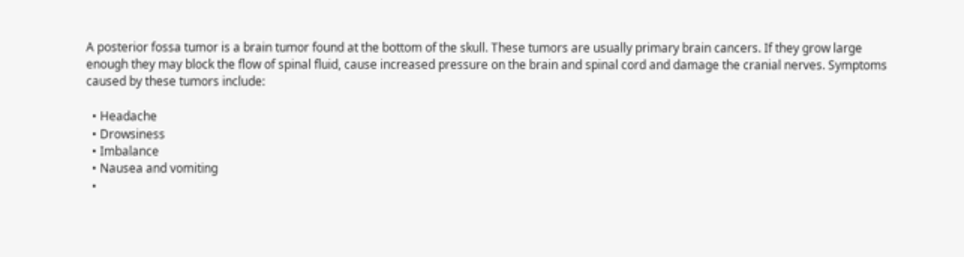A posterior fossa tumor is a brain tumor found at the bottom of the skull. These tumors are usually primary brain cancers. If they grow large enough they may block the flow of spinal fluid, cause increased pressure on the brain and spinal cord and damage the cranial nerves. Symptoms caused by these tumors include:

  • Headache
  • Drowsiness
  • Imbalance
  • Nausea and vomiting
  •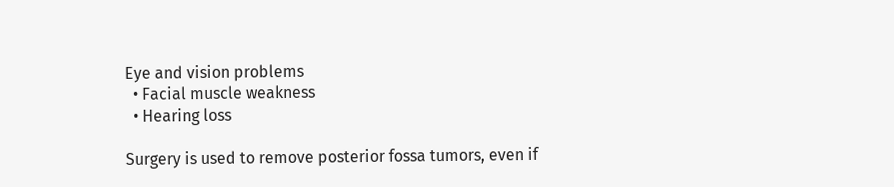Eye and vision problems
  • Facial muscle weakness
  • Hearing loss

Surgery is used to remove posterior fossa tumors, even if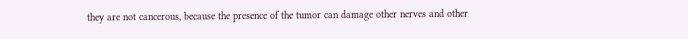they are not cancerous, because the presence of the tumor can damage other nerves and other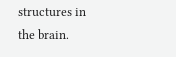structures in the brain.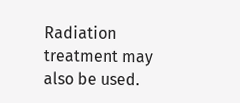Radiation treatment may also be used.